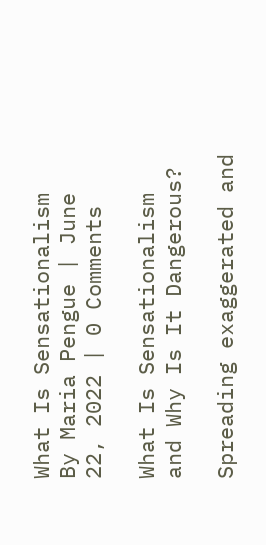What Is Sensationalism
By Maria Pengue | June 22, 2022 | 0 Comments

What Is Sensationalism and Why Is It Dangerous?

Spreading exaggerated and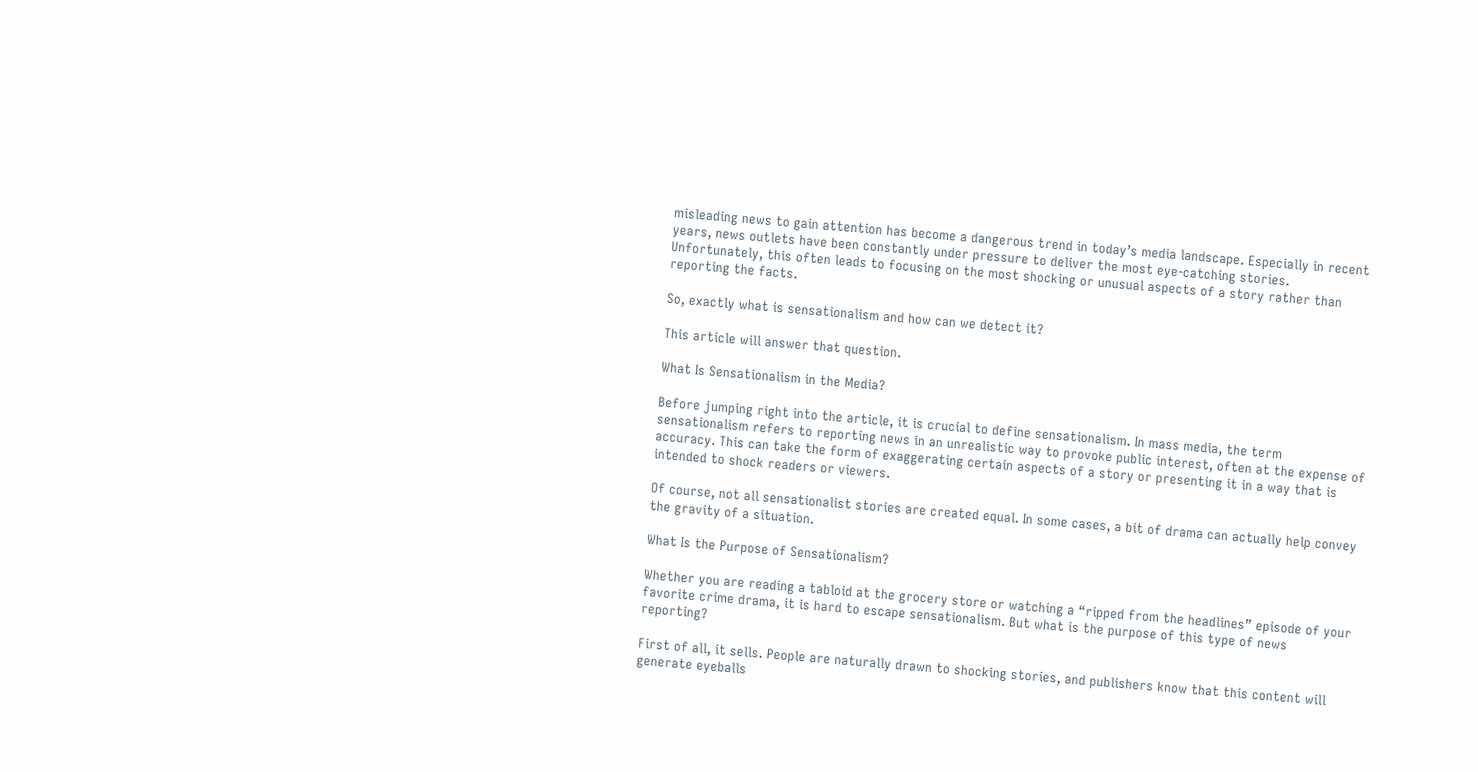misleading news to gain attention has become a dangerous trend in today’s media landscape. Especially in recent years, news outlets have been constantly under pressure to deliver the most eye-catching stories. Unfortunately, this often leads to focusing on the most shocking or unusual aspects of a story rather than reporting the facts.

So, exactly what is sensationalism and how can we detect it?

This article will answer that question.

What Is Sensationalism in the Media?

Before jumping right into the article, it is crucial to define sensationalism. In mass media, the term sensationalism refers to reporting news in an unrealistic way to provoke public interest, often at the expense of accuracy. This can take the form of exaggerating certain aspects of a story or presenting it in a way that is intended to shock readers or viewers.

Of course, not all sensationalist stories are created equal. In some cases, a bit of drama can actually help convey the gravity of a situation.

What Is the Purpose of Sensationalism?

Whether you are reading a tabloid at the grocery store or watching a “ripped from the headlines” episode of your favorite crime drama, it is hard to escape sensationalism. But what is the purpose of this type of news reporting?

First of all, it sells. People are naturally drawn to shocking stories, and publishers know that this content will generate eyeballs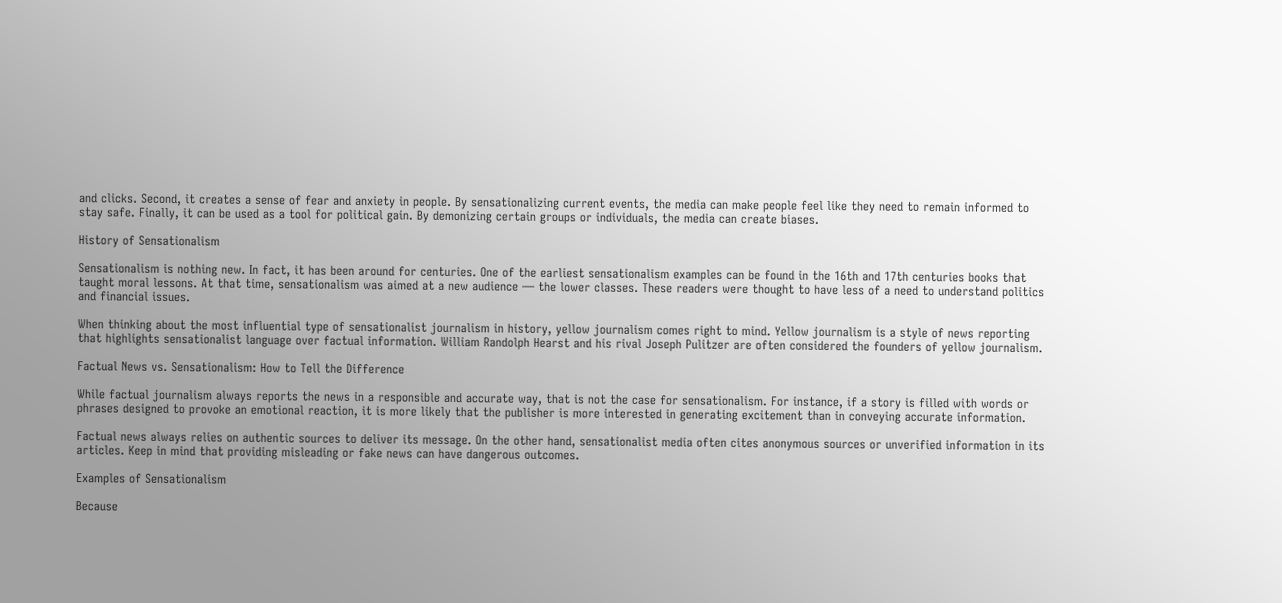and clicks. Second, it creates a sense of fear and anxiety in people. By sensationalizing current events, the media can make people feel like they need to remain informed to stay safe. Finally, it can be used as a tool for political gain. By demonizing certain groups or individuals, the media can create biases.

History of Sensationalism

Sensationalism is nothing new. In fact, it has been around for centuries. One of the earliest sensationalism examples can be found in the 16th and 17th centuries books that taught moral lessons. At that time, sensationalism was aimed at a new audience — the lower classes. These readers were thought to have less of a need to understand politics and financial issues.

When thinking about the most influential type of sensationalist journalism in history, yellow journalism comes right to mind. Yellow journalism is a style of news reporting that highlights sensationalist language over factual information. William Randolph Hearst and his rival Joseph Pulitzer are often considered the founders of yellow journalism.

Factual News vs. Sensationalism: How to Tell the Difference

While factual journalism always reports the news in a responsible and accurate way, that is not the case for sensationalism. For instance, if a story is filled with words or phrases designed to provoke an emotional reaction, it is more likely that the publisher is more interested in generating excitement than in conveying accurate information.

Factual news always relies on authentic sources to deliver its message. On the other hand, sensationalist media often cites anonymous sources or unverified information in its articles. Keep in mind that providing misleading or fake news can have dangerous outcomes.

Examples of Sensationalism

Because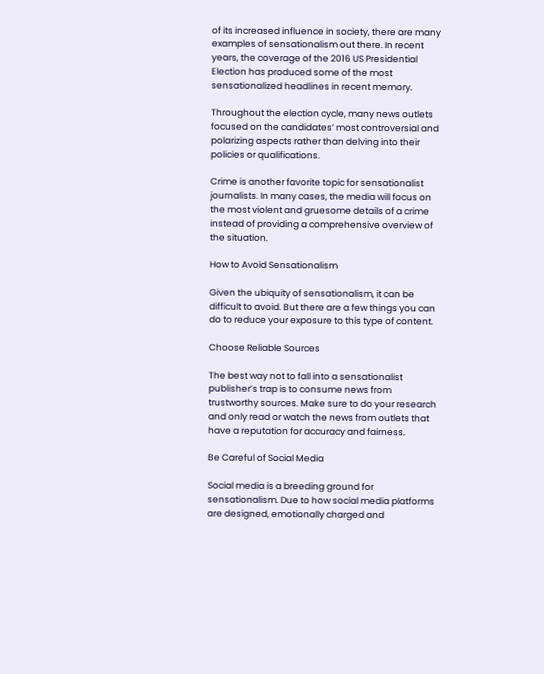of its increased influence in society, there are many examples of sensationalism out there. In recent years, the coverage of the 2016 US Presidential Election has produced some of the most sensationalized headlines in recent memory.

Throughout the election cycle, many news outlets focused on the candidates’ most controversial and polarizing aspects rather than delving into their policies or qualifications.

Crime is another favorite topic for sensationalist journalists. In many cases, the media will focus on the most violent and gruesome details of a crime instead of providing a comprehensive overview of the situation.

How to Avoid Sensationalism

Given the ubiquity of sensationalism, it can be difficult to avoid. But there are a few things you can do to reduce your exposure to this type of content.

Choose Reliable Sources

The best way not to fall into a sensationalist publisher’s trap is to consume news from trustworthy sources. Make sure to do your research and only read or watch the news from outlets that have a reputation for accuracy and fairness.

Be Careful of Social Media

Social media is a breeding ground for sensationalism. Due to how social media platforms are designed, emotionally charged and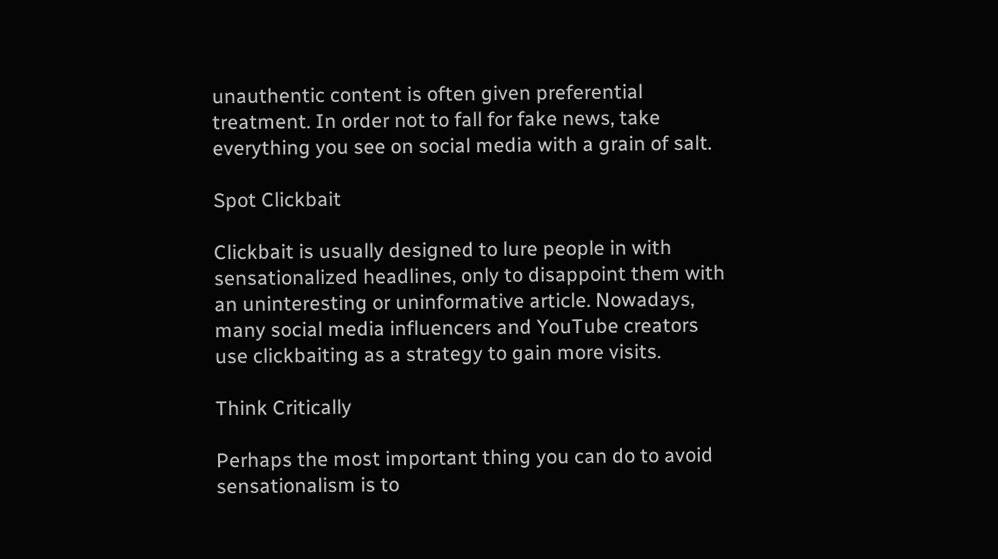unauthentic content is often given preferential treatment. In order not to fall for fake news, take everything you see on social media with a grain of salt.

Spot Clickbait

Clickbait is usually designed to lure people in with sensationalized headlines, only to disappoint them with an uninteresting or uninformative article. Nowadays, many social media influencers and YouTube creators use clickbaiting as a strategy to gain more visits.

Think Critically

Perhaps the most important thing you can do to avoid sensationalism is to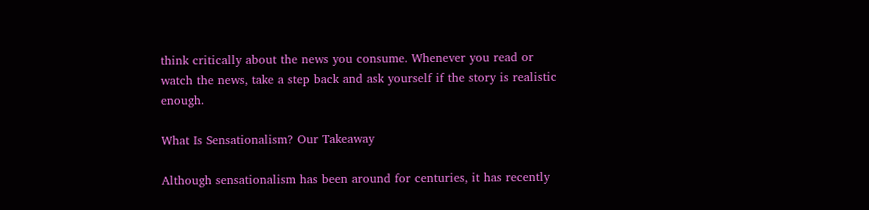think critically about the news you consume. Whenever you read or watch the news, take a step back and ask yourself if the story is realistic enough.

What Is Sensationalism? Our Takeaway

Although sensationalism has been around for centuries, it has recently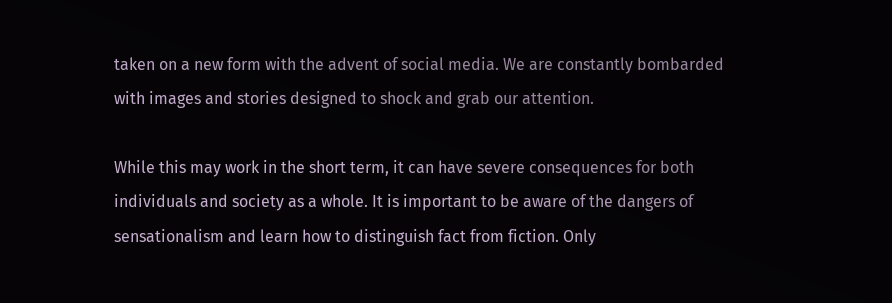taken on a new form with the advent of social media. We are constantly bombarded with images and stories designed to shock and grab our attention.

While this may work in the short term, it can have severe consequences for both individuals and society as a whole. It is important to be aware of the dangers of sensationalism and learn how to distinguish fact from fiction. Only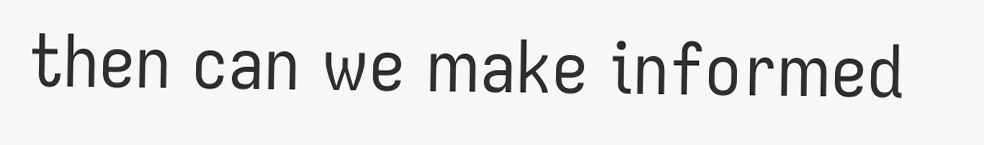then can we make informed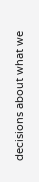decisions about what we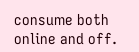consume both online and off.